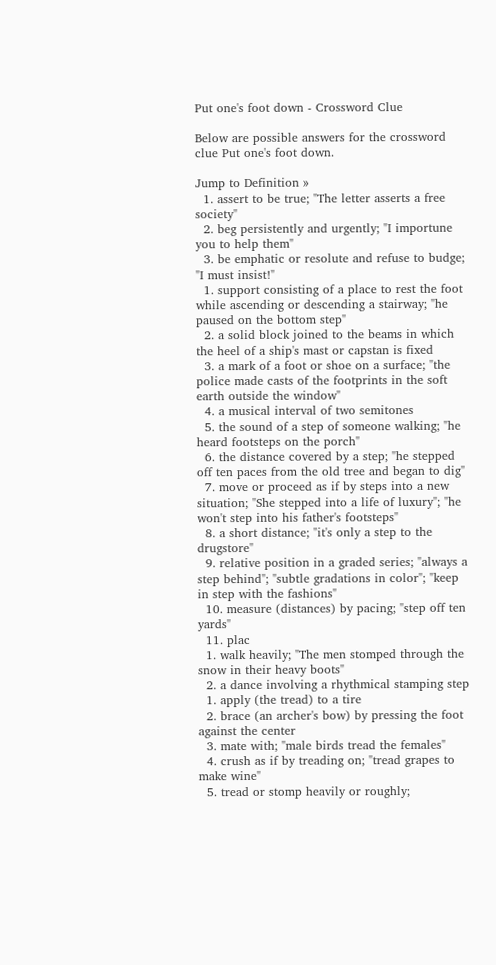Put one's foot down - Crossword Clue

Below are possible answers for the crossword clue Put one's foot down.

Jump to Definition »
  1. assert to be true; "The letter asserts a free society"
  2. beg persistently and urgently; "I importune you to help them"
  3. be emphatic or resolute and refuse to budge; "I must insist!"
  1. support consisting of a place to rest the foot while ascending or descending a stairway; "he paused on the bottom step"
  2. a solid block joined to the beams in which the heel of a ship's mast or capstan is fixed
  3. a mark of a foot or shoe on a surface; "the police made casts of the footprints in the soft earth outside the window"
  4. a musical interval of two semitones
  5. the sound of a step of someone walking; "he heard footsteps on the porch"
  6. the distance covered by a step; "he stepped off ten paces from the old tree and began to dig"
  7. move or proceed as if by steps into a new situation; "She stepped into a life of luxury"; "he won't step into his father's footsteps"
  8. a short distance; "it's only a step to the drugstore"
  9. relative position in a graded series; "always a step behind"; "subtle gradations in color"; "keep in step with the fashions"
  10. measure (distances) by pacing; "step off ten yards"
  11. plac
  1. walk heavily; "The men stomped through the snow in their heavy boots"
  2. a dance involving a rhythmical stamping step
  1. apply (the tread) to a tire
  2. brace (an archer's bow) by pressing the foot against the center
  3. mate with; "male birds tread the females"
  4. crush as if by treading on; "tread grapes to make wine"
  5. tread or stomp heavily or roughly;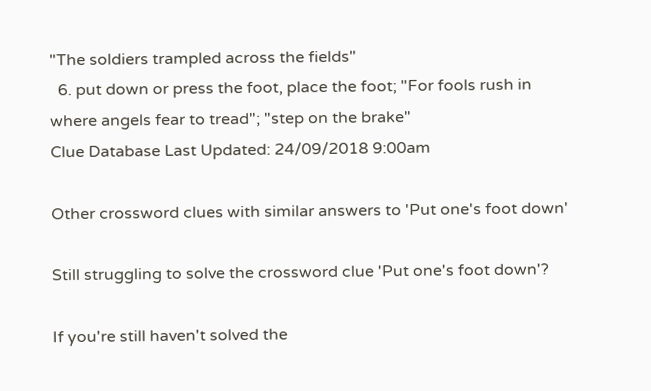"The soldiers trampled across the fields"
  6. put down or press the foot, place the foot; "For fools rush in where angels fear to tread"; "step on the brake"
Clue Database Last Updated: 24/09/2018 9:00am

Other crossword clues with similar answers to 'Put one's foot down'

Still struggling to solve the crossword clue 'Put one's foot down'?

If you're still haven't solved the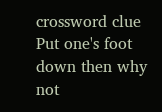crossword clue Put one's foot down then why not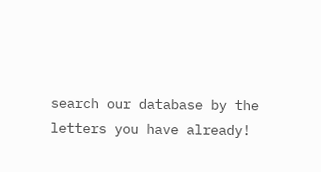search our database by the letters you have already!